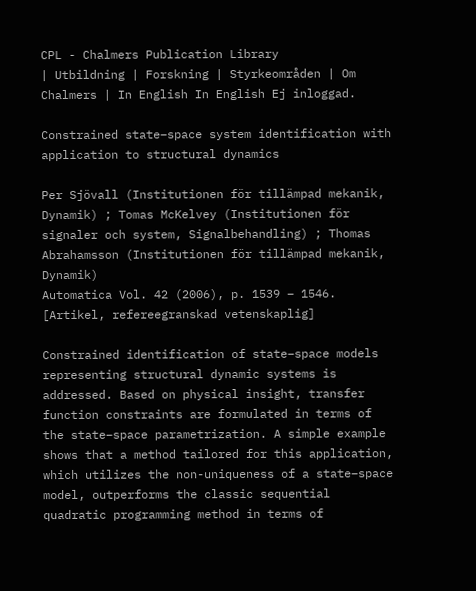CPL - Chalmers Publication Library
| Utbildning | Forskning | Styrkeområden | Om Chalmers | In English In English Ej inloggad.

Constrained state–space system identification with application to structural dynamics

Per Sjövall (Institutionen för tillämpad mekanik, Dynamik) ; Tomas McKelvey (Institutionen för signaler och system, Signalbehandling) ; Thomas Abrahamsson (Institutionen för tillämpad mekanik, Dynamik)
Automatica Vol. 42 (2006), p. 1539 – 1546.
[Artikel, refereegranskad vetenskaplig]

Constrained identification of state–space models representing structural dynamic systems is addressed. Based on physical insight, transfer function constraints are formulated in terms of the state–space parametrization. A simple example shows that a method tailored for this application, which utilizes the non-uniqueness of a state–space model, outperforms the classic sequential quadratic programming method in terms of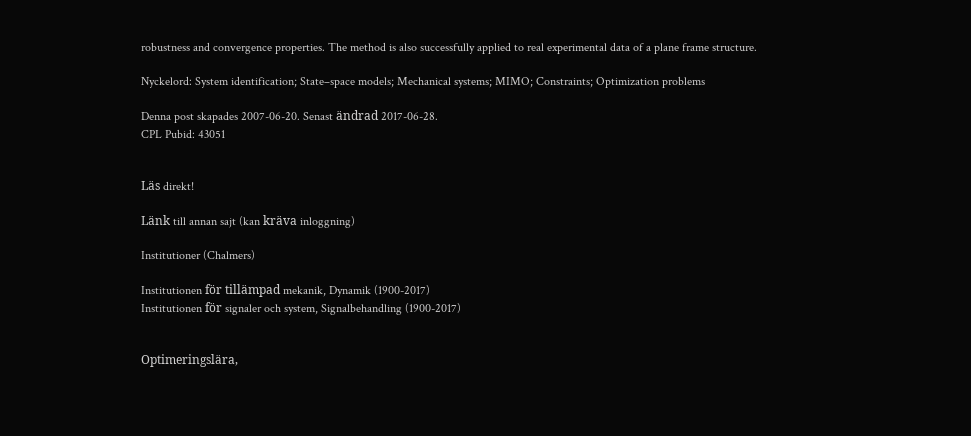robustness and convergence properties. The method is also successfully applied to real experimental data of a plane frame structure.

Nyckelord: System identification; State–space models; Mechanical systems; MIMO; Constraints; Optimization problems

Denna post skapades 2007-06-20. Senast ändrad 2017-06-28.
CPL Pubid: 43051


Läs direkt!

Länk till annan sajt (kan kräva inloggning)

Institutioner (Chalmers)

Institutionen för tillämpad mekanik, Dynamik (1900-2017)
Institutionen för signaler och system, Signalbehandling (1900-2017)


Optimeringslära,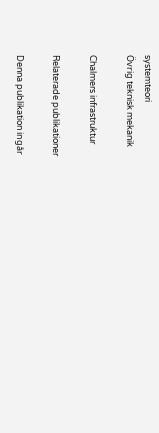systemteori
Övrig teknisk mekanik

Chalmers infrastruktur

Relaterade publikationer

Denna publikation ingår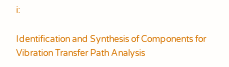i:

Identification and Synthesis of Components for Vibration Transfer Path Analysis